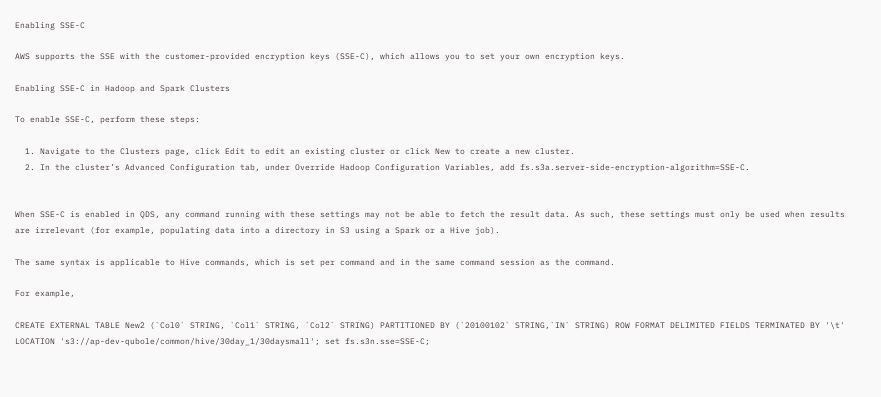Enabling SSE-C

AWS supports the SSE with the customer-provided encryption keys (SSE-C), which allows you to set your own encryption keys.

Enabling SSE-C in Hadoop and Spark Clusters

To enable SSE-C, perform these steps:

  1. Navigate to the Clusters page, click Edit to edit an existing cluster or click New to create a new cluster.
  2. In the cluster’s Advanced Configuration tab, under Override Hadoop Configuration Variables, add fs.s3a.server-side-encryption-algorithm=SSE-C.


When SSE-C is enabled in QDS, any command running with these settings may not be able to fetch the result data. As such, these settings must only be used when results are irrelevant (for example, populating data into a directory in S3 using a Spark or a Hive job).

The same syntax is applicable to Hive commands, which is set per command and in the same command session as the command.

For example,

CREATE EXTERNAL TABLE New2 (`Col0` STRING, `Col1` STRING, `Col2` STRING) PARTITIONED BY (`20100102` STRING,`IN` STRING) ROW FORMAT DELIMITED FIELDS TERMINATED BY '\t' LOCATION 's3://ap-dev-qubole/common/hive/30day_1/30daysmall'; set fs.s3n.sse=SSE-C;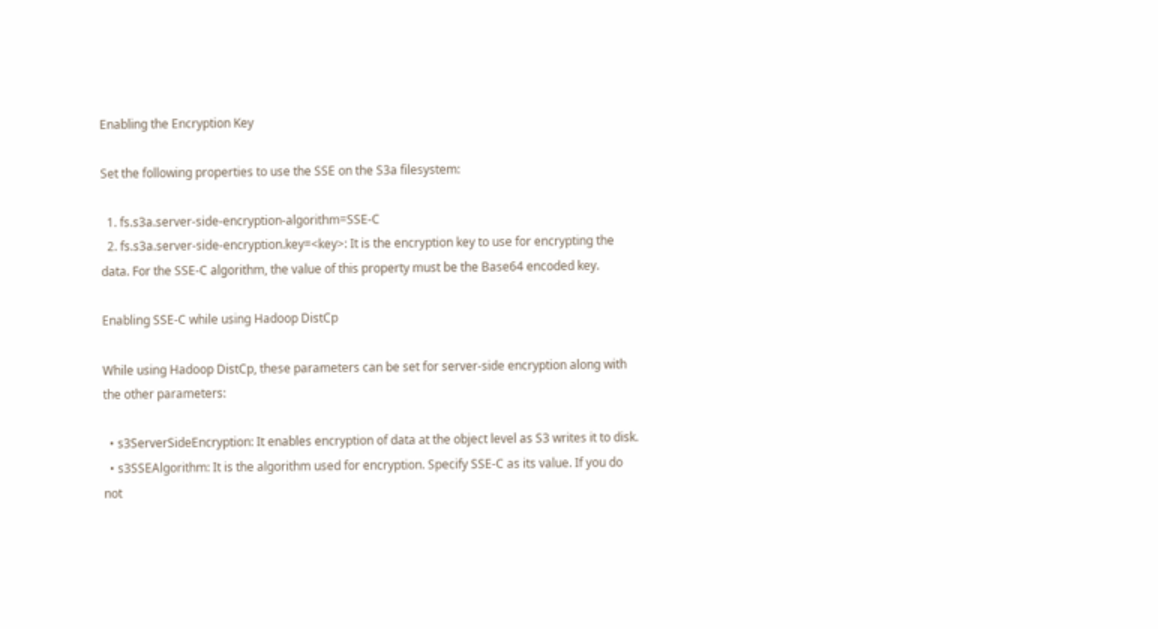Enabling the Encryption Key

Set the following properties to use the SSE on the S3a filesystem:

  1. fs.s3a.server-side-encryption-algorithm=SSE-C
  2. fs.s3a.server-side-encryption.key=<key>: It is the encryption key to use for encrypting the data. For the SSE-C algorithm, the value of this property must be the Base64 encoded key.

Enabling SSE-C while using Hadoop DistCp

While using Hadoop DistCp, these parameters can be set for server-side encryption along with the other parameters:

  • s3ServerSideEncryption: It enables encryption of data at the object level as S3 writes it to disk.
  • s3SSEAlgorithm: It is the algorithm used for encryption. Specify SSE-C as its value. If you do not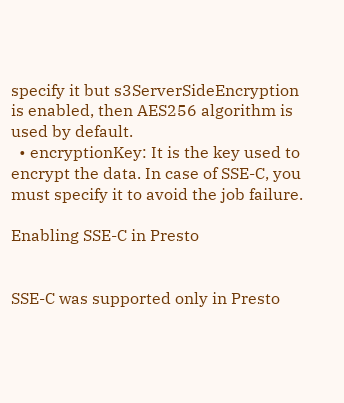specify it but s3ServerSideEncryption is enabled, then AES256 algorithm is used by default.
  • encryptionKey: It is the key used to encrypt the data. In case of SSE-C, you must specify it to avoid the job failure.

Enabling SSE-C in Presto


SSE-C was supported only in Presto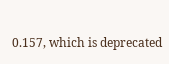0.157, which is deprecated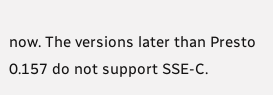now. The versions later than Presto 0.157 do not support SSE-C.